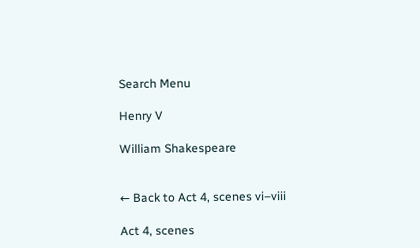Search Menu

Henry V

William Shakespeare


← Back to Act 4, scenes vi–viii

Act 4, scenes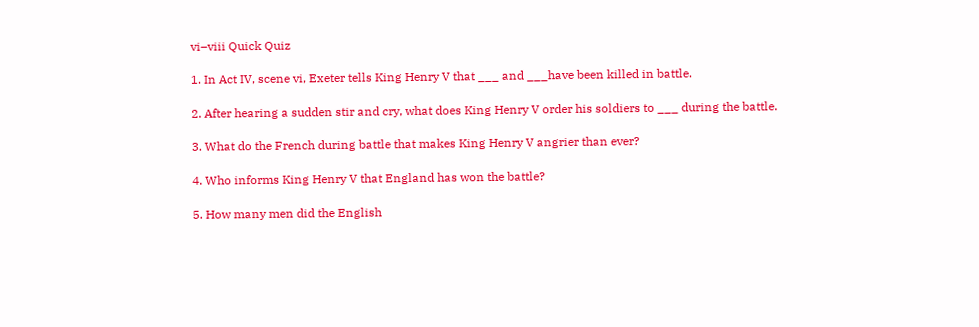vi–viii Quick Quiz

1. In Act IV, scene vi, Exeter tells King Henry V that ___ and ___have been killed in battle.

2. After hearing a sudden stir and cry, what does King Henry V order his soldiers to ___ during the battle.

3. What do the French during battle that makes King Henry V angrier than ever?

4. Who informs King Henry V that England has won the battle?

5. How many men did the English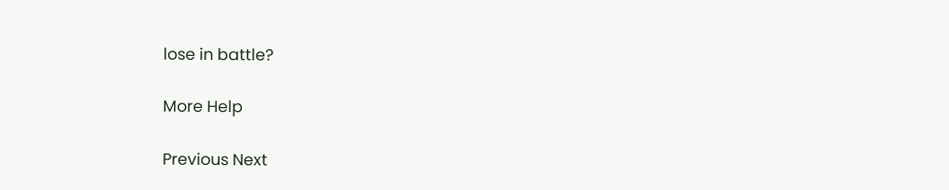lose in battle?

More Help

Previous Next